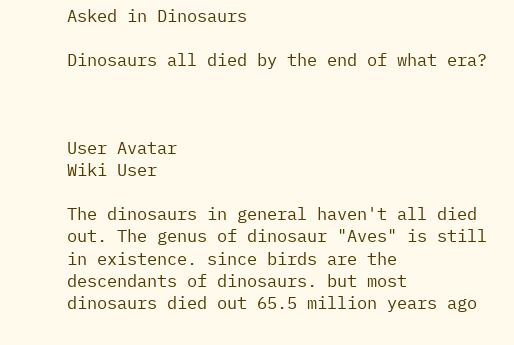Asked in Dinosaurs

Dinosaurs all died by the end of what era?



User Avatar
Wiki User

The dinosaurs in general haven't all died out. The genus of dinosaur "Aves" is still in existence. since birds are the descendants of dinosaurs. but most dinosaurs died out 65.5 million years ago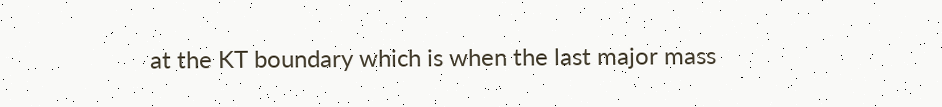at the KT boundary which is when the last major mass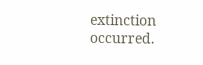extinction occurred.